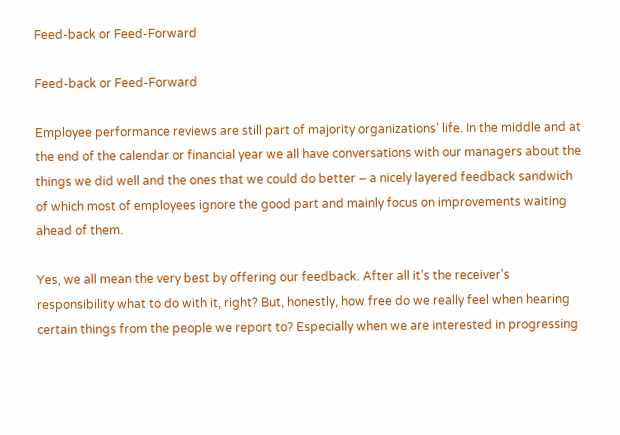Feed-back or Feed-Forward

Feed-back or Feed-Forward

Employee performance reviews are still part of majority organizations’ life. In the middle and at the end of the calendar or financial year we all have conversations with our managers about the things we did well and the ones that we could do better – a nicely layered feedback sandwich of which most of employees ignore the good part and mainly focus on improvements waiting ahead of them.

Yes, we all mean the very best by offering our feedback. After all it’s the receiver’s responsibility what to do with it, right? But, honestly, how free do we really feel when hearing certain things from the people we report to? Especially when we are interested in progressing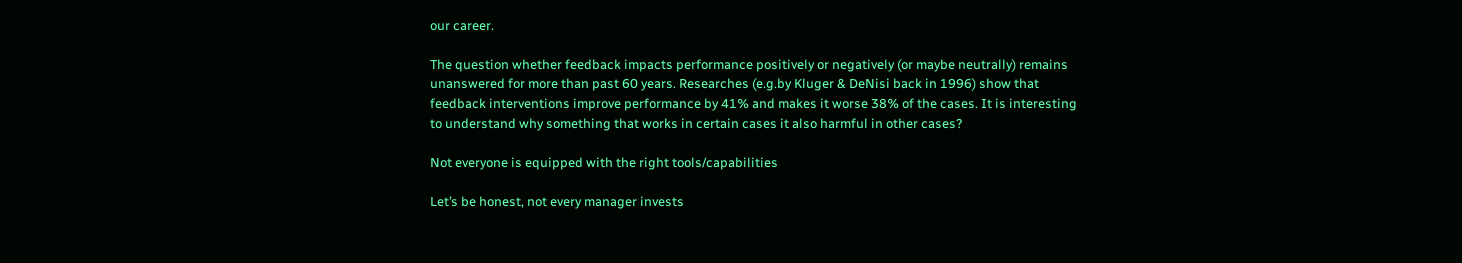our career.

The question whether feedback impacts performance positively or negatively (or maybe neutrally) remains unanswered for more than past 60 years. Researches (e.g.by Kluger & DeNisi back in 1996) show that feedback interventions improve performance by 41% and makes it worse 38% of the cases. It is interesting to understand why something that works in certain cases it also harmful in other cases?

Not everyone is equipped with the right tools/capabilities

Let’s be honest, not every manager invests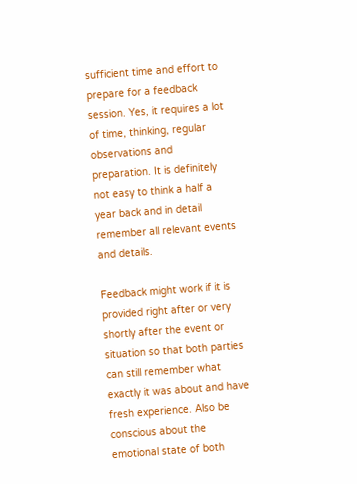sufficient time and effort to prepare for a feedback session. Yes, it requires a lot of time, thinking, regular observations and preparation. It is definitely not easy to think a half a year back and in detail remember all relevant events and details.

Feedback might work if it is provided right after or very shortly after the event or situation so that both parties can still remember what exactly it was about and have fresh experience. Also be conscious about the emotional state of both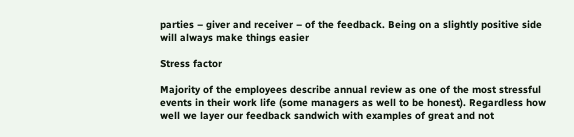parties – giver and receiver – of the feedback. Being on a slightly positive side will always make things easier

Stress factor

Majority of the employees describe annual review as one of the most stressful events in their work life (some managers as well to be honest). Regardless how well we layer our feedback sandwich with examples of great and not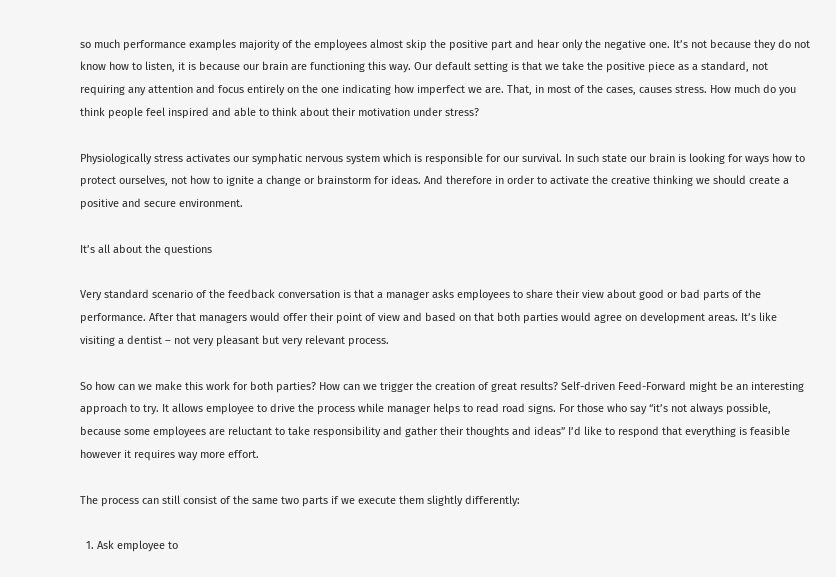so much performance examples majority of the employees almost skip the positive part and hear only the negative one. It’s not because they do not know how to listen, it is because our brain are functioning this way. Our default setting is that we take the positive piece as a standard, not requiring any attention and focus entirely on the one indicating how imperfect we are. That, in most of the cases, causes stress. How much do you think people feel inspired and able to think about their motivation under stress?

Physiologically stress activates our symphatic nervous system which is responsible for our survival. In such state our brain is looking for ways how to protect ourselves, not how to ignite a change or brainstorm for ideas. And therefore in order to activate the creative thinking we should create a positive and secure environment.

It’s all about the questions

Very standard scenario of the feedback conversation is that a manager asks employees to share their view about good or bad parts of the performance. After that managers would offer their point of view and based on that both parties would agree on development areas. It’s like visiting a dentist – not very pleasant but very relevant process.

So how can we make this work for both parties? How can we trigger the creation of great results? Self-driven Feed-Forward might be an interesting approach to try. It allows employee to drive the process while manager helps to read road signs. For those who say “it’s not always possible, because some employees are reluctant to take responsibility and gather their thoughts and ideas” I’d like to respond that everything is feasible however it requires way more effort.

The process can still consist of the same two parts if we execute them slightly differently:

  1. Ask employee to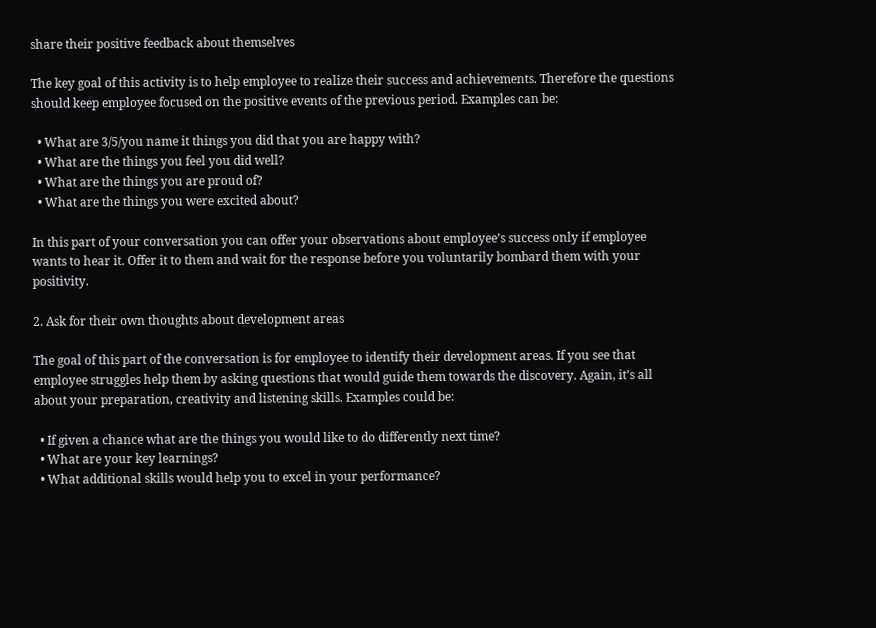share their positive feedback about themselves

The key goal of this activity is to help employee to realize their success and achievements. Therefore the questions should keep employee focused on the positive events of the previous period. Examples can be:

  • What are 3/5/you name it things you did that you are happy with?
  • What are the things you feel you did well?
  • What are the things you are proud of?
  • What are the things you were excited about?

In this part of your conversation you can offer your observations about employee’s success only if employee wants to hear it. Offer it to them and wait for the response before you voluntarily bombard them with your positivity.

2. Ask for their own thoughts about development areas

The goal of this part of the conversation is for employee to identify their development areas. If you see that employee struggles help them by asking questions that would guide them towards the discovery. Again, it’s all about your preparation, creativity and listening skills. Examples could be:

  • If given a chance what are the things you would like to do differently next time?
  • What are your key learnings?
  • What additional skills would help you to excel in your performance?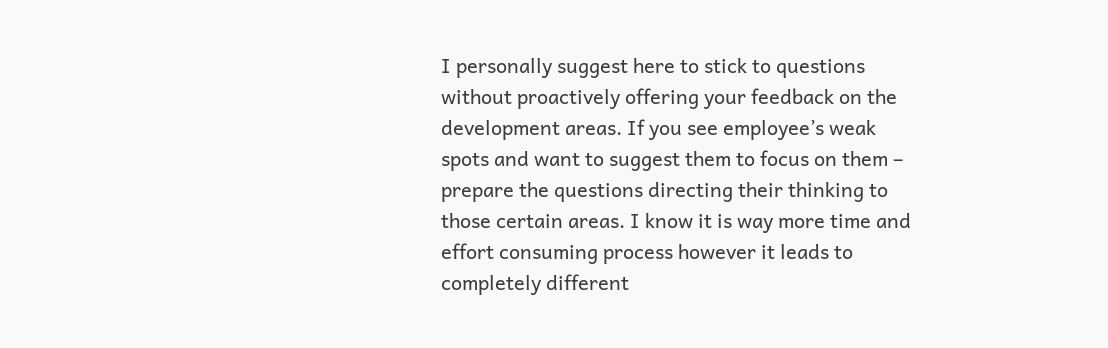I personally suggest here to stick to questions without proactively offering your feedback on the development areas. If you see employee’s weak spots and want to suggest them to focus on them – prepare the questions directing their thinking to those certain areas. I know it is way more time and effort consuming process however it leads to completely different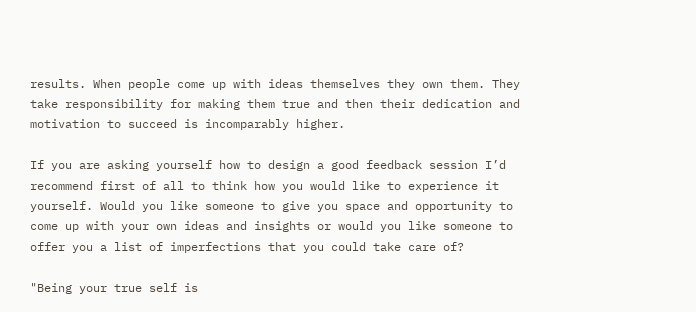results. When people come up with ideas themselves they own them. They take responsibility for making them true and then their dedication and motivation to succeed is incomparably higher.

If you are asking yourself how to design a good feedback session I’d recommend first of all to think how you would like to experience it yourself. Would you like someone to give you space and opportunity to come up with your own ideas and insights or would you like someone to offer you a list of imperfections that you could take care of?

"Being your true self is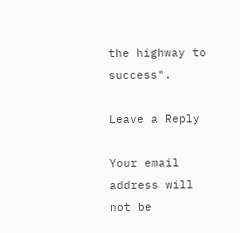the highway to success".

Leave a Reply

Your email address will not be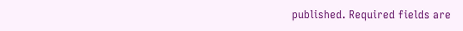published. Required fields are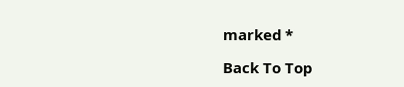marked *

Back To Top